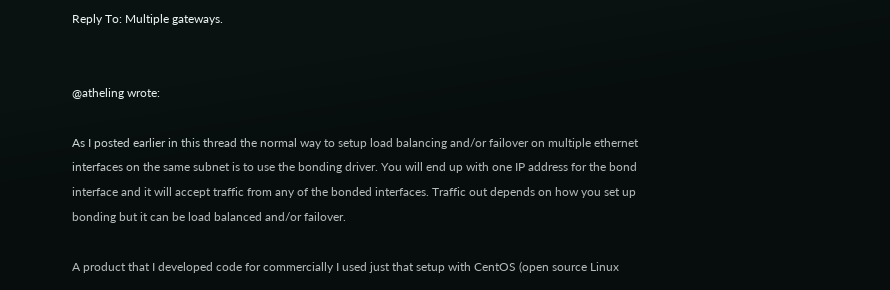Reply To: Multiple gateways.


@atheling wrote:

As I posted earlier in this thread the normal way to setup load balancing and/or failover on multiple ethernet interfaces on the same subnet is to use the bonding driver. You will end up with one IP address for the bond interface and it will accept traffic from any of the bonded interfaces. Traffic out depends on how you set up bonding but it can be load balanced and/or failover.

A product that I developed code for commercially I used just that setup with CentOS (open source Linux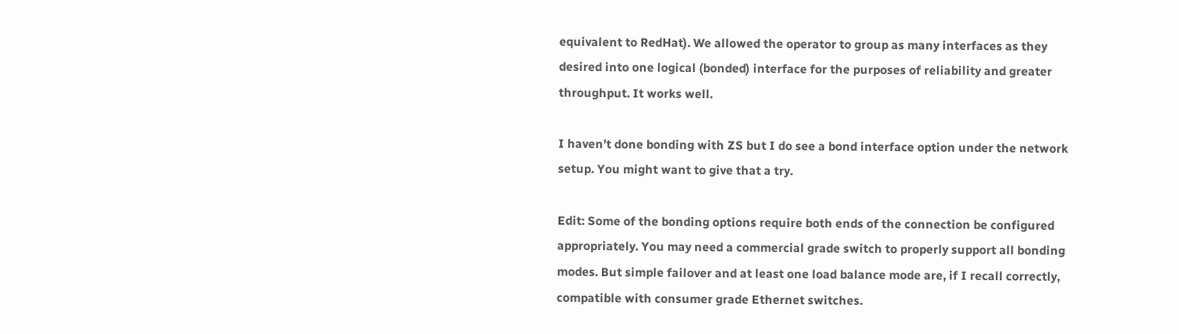equivalent to RedHat). We allowed the operator to group as many interfaces as they desired into one logical (bonded) interface for the purposes of reliability and greater throughput. It works well.

I haven’t done bonding with ZS but I do see a bond interface option under the network setup. You might want to give that a try.

Edit: Some of the bonding options require both ends of the connection be configured appropriately. You may need a commercial grade switch to properly support all bonding modes. But simple failover and at least one load balance mode are, if I recall correctly, compatible with consumer grade Ethernet switches.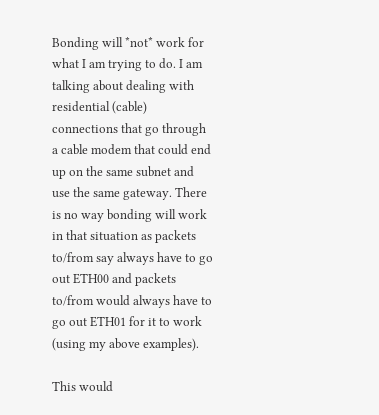Bonding will *not* work for what I am trying to do. I am talking about dealing with residential (cable) connections that go through a cable modem that could end up on the same subnet and use the same gateway. There is no way bonding will work in that situation as packets to/from say always have to go out ETH00 and packets to/from would always have to go out ETH01 for it to work (using my above examples).

This would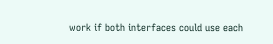work if both interfaces could use each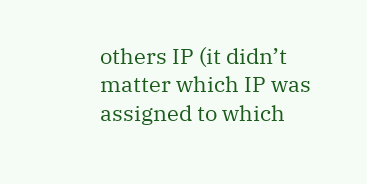others IP (it didn’t matter which IP was assigned to which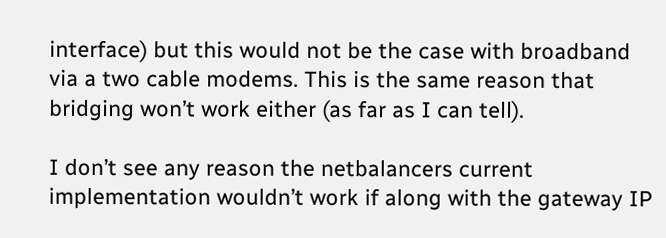interface) but this would not be the case with broadband via a two cable modems. This is the same reason that bridging won’t work either (as far as I can tell).

I don’t see any reason the netbalancers current implementation wouldn’t work if along with the gateway IP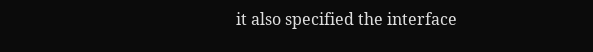it also specified the interface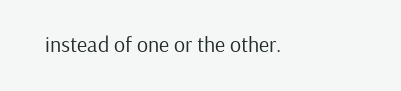instead of one or the other.